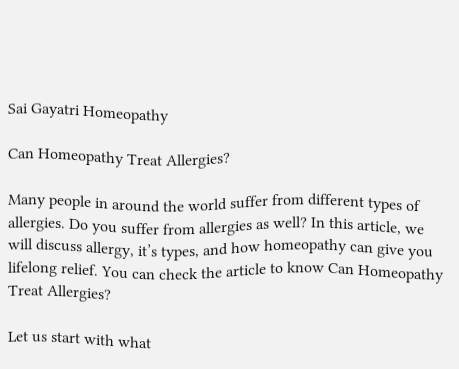Sai Gayatri Homeopathy

Can Homeopathy Treat Allergies?

Many people in around the world suffer from different types of allergies. Do you suffer from allergies as well? In this article, we will discuss allergy, it’s types, and how homeopathy can give you lifelong relief. You can check the article to know Can Homeopathy Treat Allergies?

Let us start with what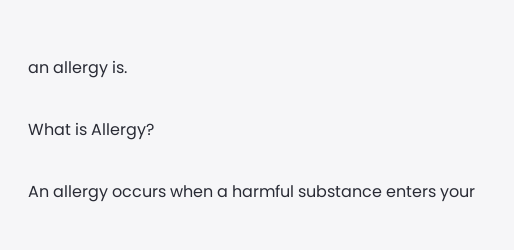an allergy is.

What is Allergy?

An allergy occurs when a harmful substance enters your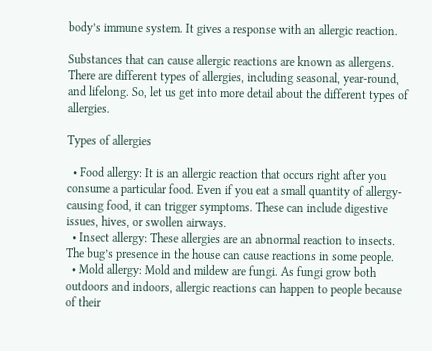body’s immune system. It gives a response with an allergic reaction.

Substances that can cause allergic reactions are known as allergens. There are different types of allergies, including seasonal, year-round, and lifelong. So, let us get into more detail about the different types of allergies.

Types of allergies

  • Food allergy: It is an allergic reaction that occurs right after you consume a particular food. Even if you eat a small quantity of allergy-causing food, it can trigger symptoms. These can include digestive issues, hives, or swollen airways.
  • Insect allergy: These allergies are an abnormal reaction to insects. The bug’s presence in the house can cause reactions in some people.
  • Mold allergy: Mold and mildew are fungi. As fungi grow both outdoors and indoors, allergic reactions can happen to people because of their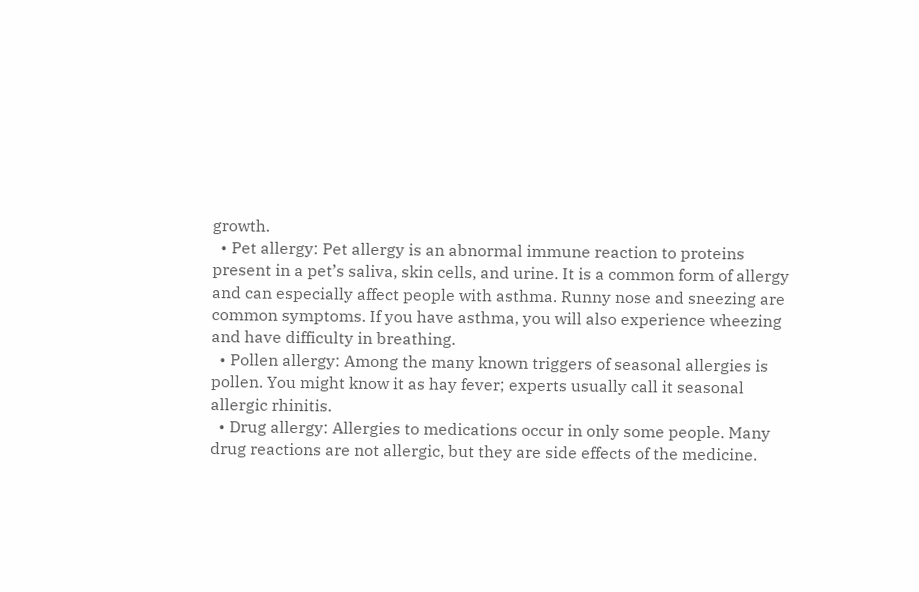growth.
  • Pet allergy: Pet allergy is an abnormal immune reaction to proteins present in a pet’s saliva, skin cells, and urine. It is a common form of allergy and can especially affect people with asthma. Runny nose and sneezing are common symptoms. If you have asthma, you will also experience wheezing and have difficulty in breathing.
  • Pollen allergy: Among the many known triggers of seasonal allergies is pollen. You might know it as hay fever; experts usually call it seasonal allergic rhinitis.
  • Drug allergy: Allergies to medications occur in only some people. Many drug reactions are not allergic, but they are side effects of the medicine.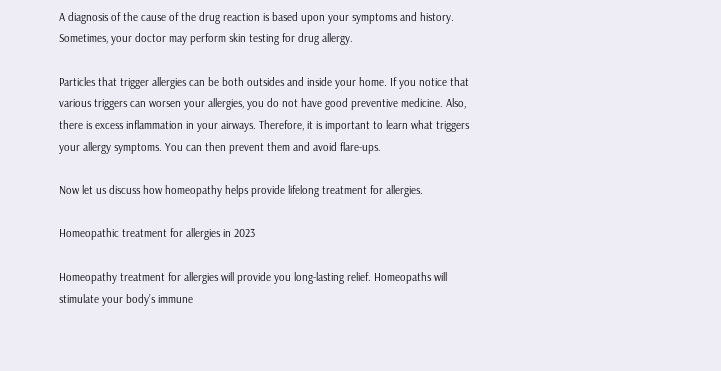A diagnosis of the cause of the drug reaction is based upon your symptoms and history. Sometimes, your doctor may perform skin testing for drug allergy.

Particles that trigger allergies can be both outsides and inside your home. If you notice that various triggers can worsen your allergies, you do not have good preventive medicine. Also, there is excess inflammation in your airways. Therefore, it is important to learn what triggers your allergy symptoms. You can then prevent them and avoid flare-ups.

Now let us discuss how homeopathy helps provide lifelong treatment for allergies.

Homeopathic treatment for allergies in 2023

Homeopathy treatment for allergies will provide you long-lasting relief. Homeopaths will stimulate your body’s immune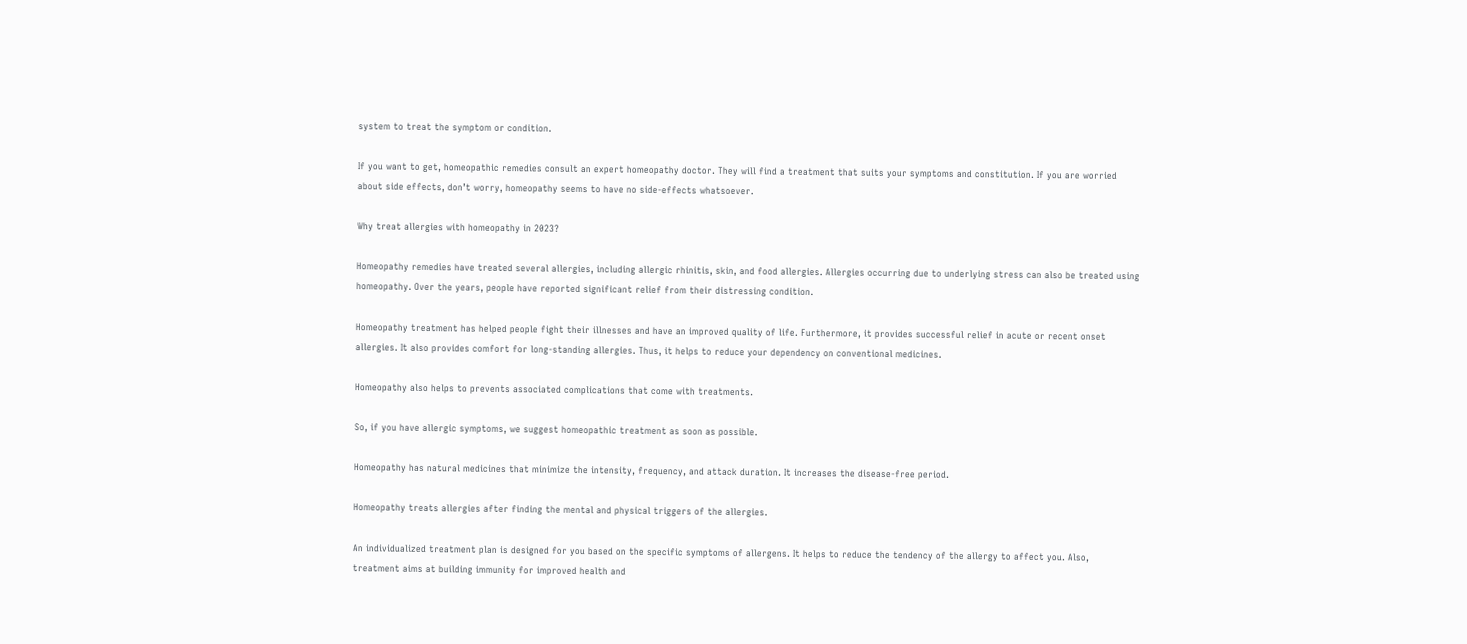system to treat the symptom or condition.

If you want to get, homeopathic remedies consult an expert homeopathy doctor. They will find a treatment that suits your symptoms and constitution. If you are worried about side effects, don’t worry, homeopathy seems to have no side-effects whatsoever.

Why treat allergies with homeopathy in 2023?

Homeopathy remedies have treated several allergies, including allergic rhinitis, skin, and food allergies. Allergies occurring due to underlying stress can also be treated using homeopathy. Over the years, people have reported significant relief from their distressing condition.

Homeopathy treatment has helped people fight their illnesses and have an improved quality of life. Furthermore, it provides successful relief in acute or recent onset allergies. It also provides comfort for long-standing allergies. Thus, it helps to reduce your dependency on conventional medicines.

Homeopathy also helps to prevents associated complications that come with treatments.

So, if you have allergic symptoms, we suggest homeopathic treatment as soon as possible.

Homeopathy has natural medicines that minimize the intensity, frequency, and attack duration. It increases the disease-free period.

Homeopathy treats allergies after finding the mental and physical triggers of the allergies.

An individualized treatment plan is designed for you based on the specific symptoms of allergens. It helps to reduce the tendency of the allergy to affect you. Also, treatment aims at building immunity for improved health and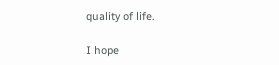quality of life.

I hope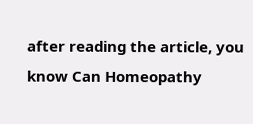after reading the article, you know Can Homeopathy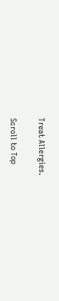Treat Allergies.

Scroll to Top